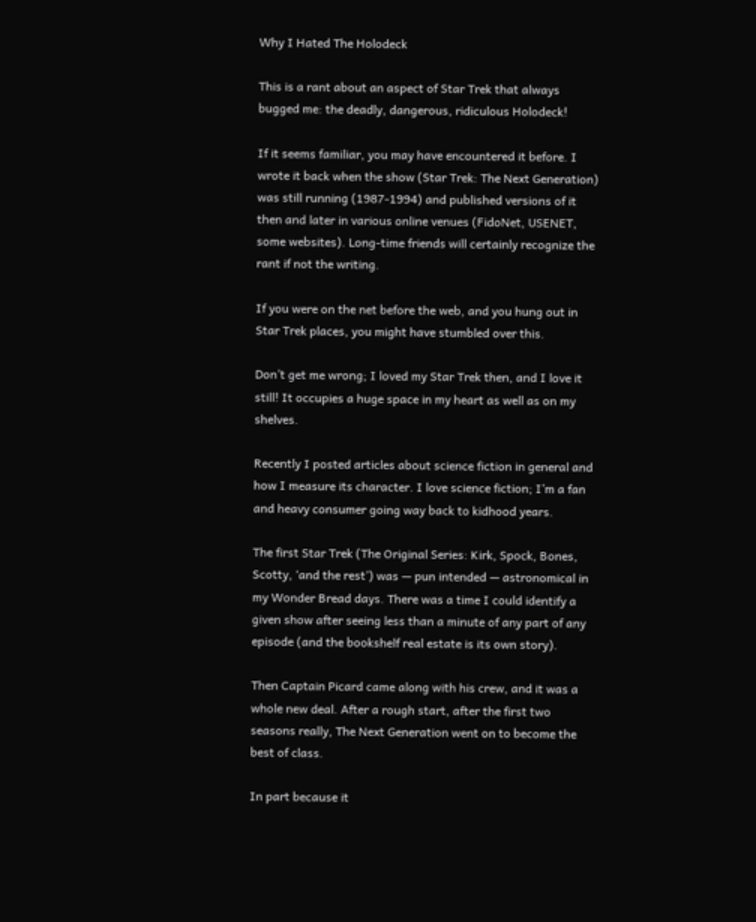Why I Hated The Holodeck

This is a rant about an aspect of Star Trek that always bugged me: the deadly, dangerous, ridiculous Holodeck!

If it seems familiar, you may have encountered it before. I wrote it back when the show (Star Trek: The Next Generation) was still running (1987-1994) and published versions of it then and later in various online venues (FidoNet, USENET, some websites). Long-time friends will certainly recognize the rant if not the writing.

If you were on the net before the web, and you hung out in Star Trek places, you might have stumbled over this.

Don’t get me wrong; I loved my Star Trek then, and I love it still! It occupies a huge space in my heart as well as on my shelves.

Recently I posted articles about science fiction in general and how I measure its character. I love science fiction; I’m a fan and heavy consumer going way back to kidhood years.

The first Star Trek (The Original Series: Kirk, Spock, Bones, Scotty, ‘and the rest’) was — pun intended — astronomical in my Wonder Bread days. There was a time I could identify a given show after seeing less than a minute of any part of any episode (and the bookshelf real estate is its own story).

Then Captain Picard came along with his crew, and it was a whole new deal. After a rough start, after the first two seasons really, The Next Generation went on to become the best of class.

In part because it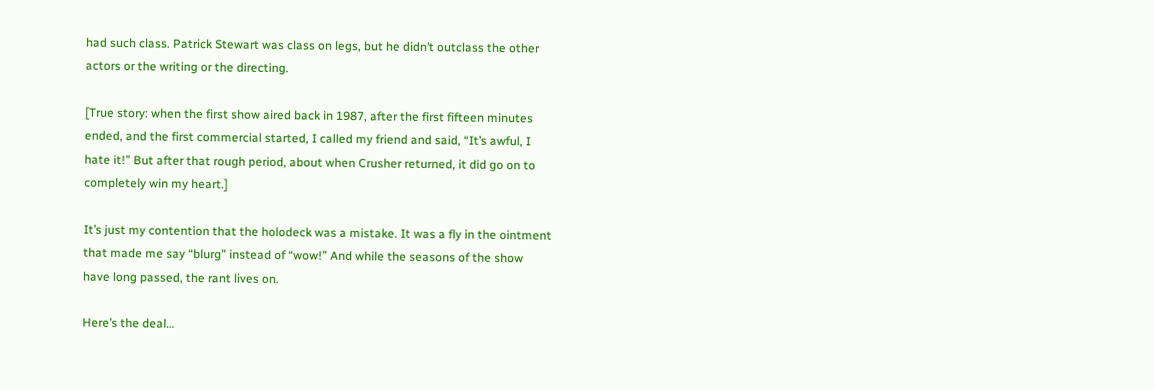had such class. Patrick Stewart was class on legs, but he didn’t outclass the other actors or the writing or the directing.

[True story: when the first show aired back in 1987, after the first fifteen minutes ended, and the first commercial started, I called my friend and said, “It’s awful, I hate it!” But after that rough period, about when Crusher returned, it did go on to completely win my heart.]

It’s just my contention that the holodeck was a mistake. It was a fly in the ointment that made me say “blurg” instead of “wow!” And while the seasons of the show have long passed, the rant lives on.

Here’s the deal…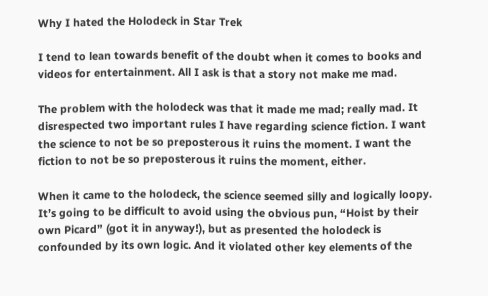Why I hated the Holodeck in Star Trek

I tend to lean towards benefit of the doubt when it comes to books and videos for entertainment. All I ask is that a story not make me mad.

The problem with the holodeck was that it made me mad; really mad. It disrespected two important rules I have regarding science fiction. I want the science to not be so preposterous it ruins the moment. I want the fiction to not be so preposterous it ruins the moment, either.

When it came to the holodeck, the science seemed silly and logically loopy. It’s going to be difficult to avoid using the obvious pun, “Hoist by their own Picard” (got it in anyway!), but as presented the holodeck is confounded by its own logic. And it violated other key elements of the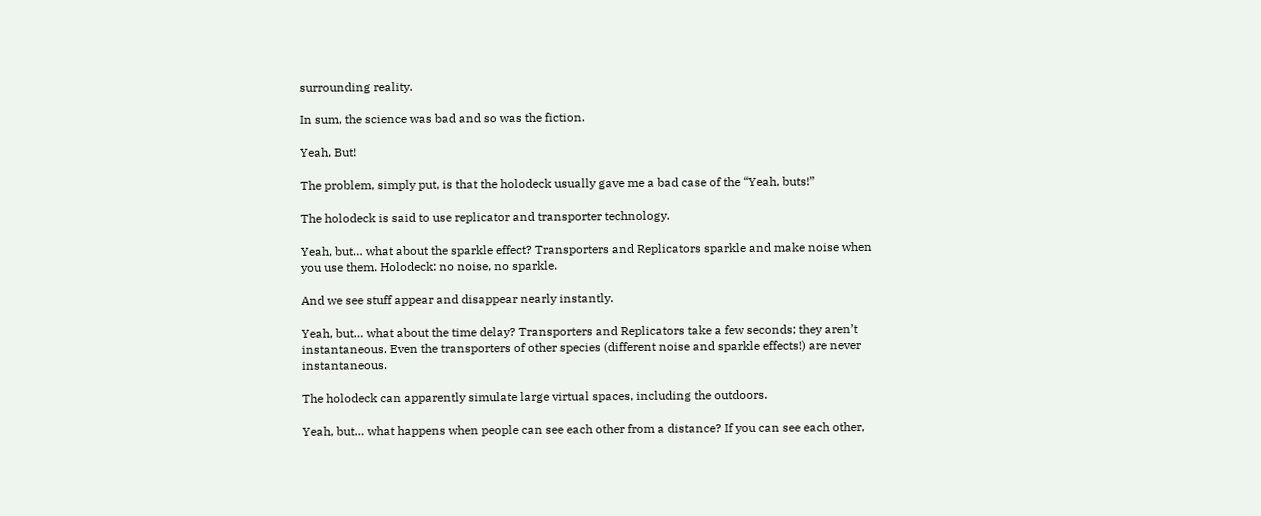surrounding reality.

In sum, the science was bad and so was the fiction.

Yeah, But!

The problem, simply put, is that the holodeck usually gave me a bad case of the “Yeah, buts!”

The holodeck is said to use replicator and transporter technology.

Yeah, but… what about the sparkle effect? Transporters and Replicators sparkle and make noise when you use them. Holodeck: no noise, no sparkle.

And we see stuff appear and disappear nearly instantly.

Yeah, but… what about the time delay? Transporters and Replicators take a few seconds; they aren’t instantaneous. Even the transporters of other species (different noise and sparkle effects!) are never instantaneous.

The holodeck can apparently simulate large virtual spaces, including the outdoors.

Yeah, but… what happens when people can see each other from a distance? If you can see each other,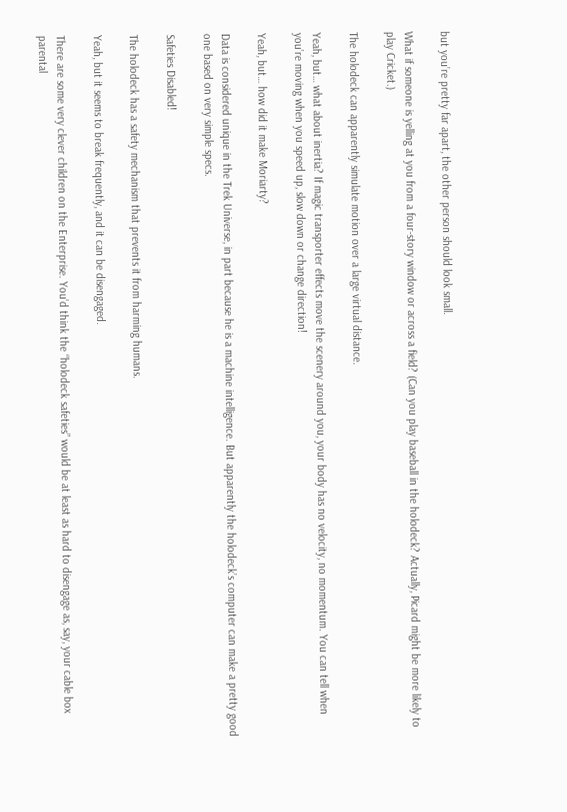but you’re pretty far apart, the other person should look small.

What if someone is yelling at you from a four-story window or across a field? (Can you play baseball in the holodeck? Actually, Picard might be more likely to play Cricket.)

The holodeck can apparently simulate motion over a large virtual distance.

Yeah, but… what about inertia? If magic transporter effects move the scenery around you, your body has no velocity, no momentum. You can tell when you’re moving when you speed up, slow down or change direction!

Yeah, but… how did it make Moriarty?

Data is considered unique in the Trek Universe, in part because he is a machine intelligence. But apparently the holodeck’s computer can make a pretty good one based on very simple specs.

Safeties Disabled!

The holodeck has a safety mechanism that prevents it from harming humans.

Yeah, but it seems to break frequently, and it can be disengaged.

There are some very clever children on the Enterprise. You’d think the “holodeck safeties” would be at least as hard to disengage as, say, your cable box parental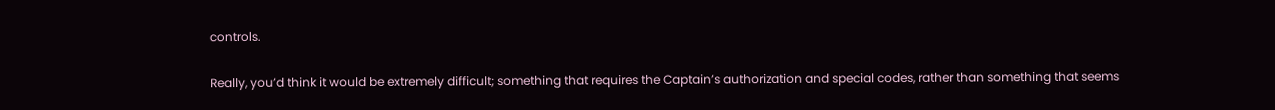controls.

Really, you’d think it would be extremely difficult; something that requires the Captain’s authorization and special codes, rather than something that seems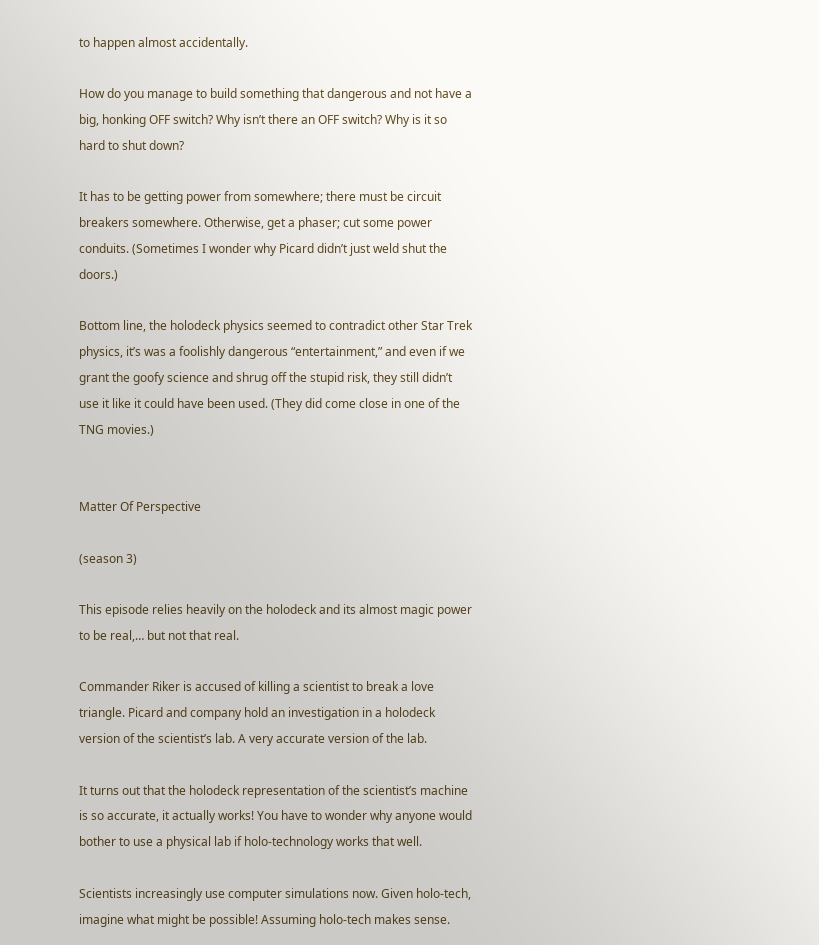to happen almost accidentally.

How do you manage to build something that dangerous and not have a big, honking OFF switch? Why isn’t there an OFF switch? Why is it so hard to shut down?

It has to be getting power from somewhere; there must be circuit breakers somewhere. Otherwise, get a phaser; cut some power conduits. (Sometimes I wonder why Picard didn’t just weld shut the doors.)

Bottom line, the holodeck physics seemed to contradict other Star Trek physics, it’s was a foolishly dangerous “entertainment,” and even if we grant the goofy science and shrug off the stupid risk, they still didn’t use it like it could have been used. (They did come close in one of the TNG movies.)


Matter Of Perspective

(season 3)

This episode relies heavily on the holodeck and its almost magic power to be real,… but not that real.

Commander Riker is accused of killing a scientist to break a love triangle. Picard and company hold an investigation in a holodeck version of the scientist’s lab. A very accurate version of the lab.

It turns out that the holodeck representation of the scientist’s machine is so accurate, it actually works! You have to wonder why anyone would bother to use a physical lab if holo-technology works that well.

Scientists increasingly use computer simulations now. Given holo-tech, imagine what might be possible! Assuming holo-tech makes sense.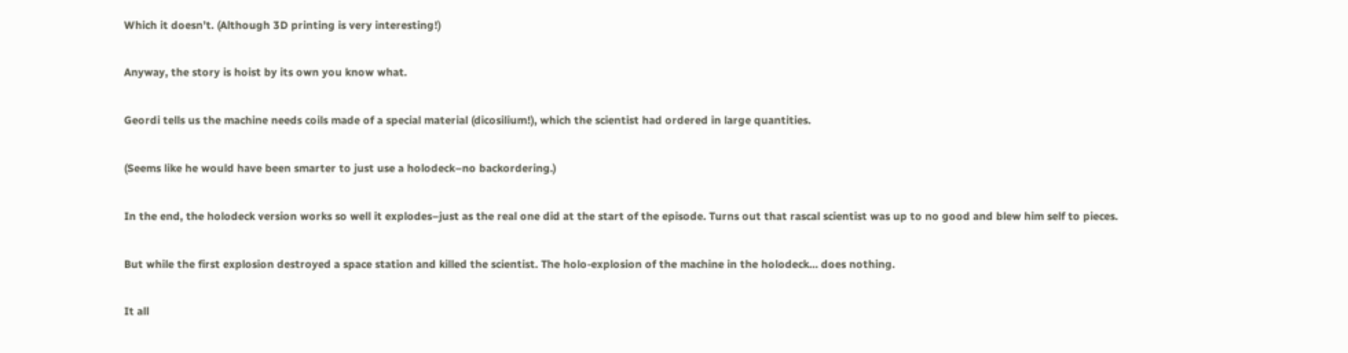Which it doesn’t. (Although 3D printing is very interesting!)

Anyway, the story is hoist by its own you know what.

Geordi tells us the machine needs coils made of a special material (dicosilium!), which the scientist had ordered in large quantities.

(Seems like he would have been smarter to just use a holodeck–no backordering.)

In the end, the holodeck version works so well it explodes–just as the real one did at the start of the episode. Turns out that rascal scientist was up to no good and blew him self to pieces.

But while the first explosion destroyed a space station and killed the scientist. The holo-explosion of the machine in the holodeck… does nothing.

It all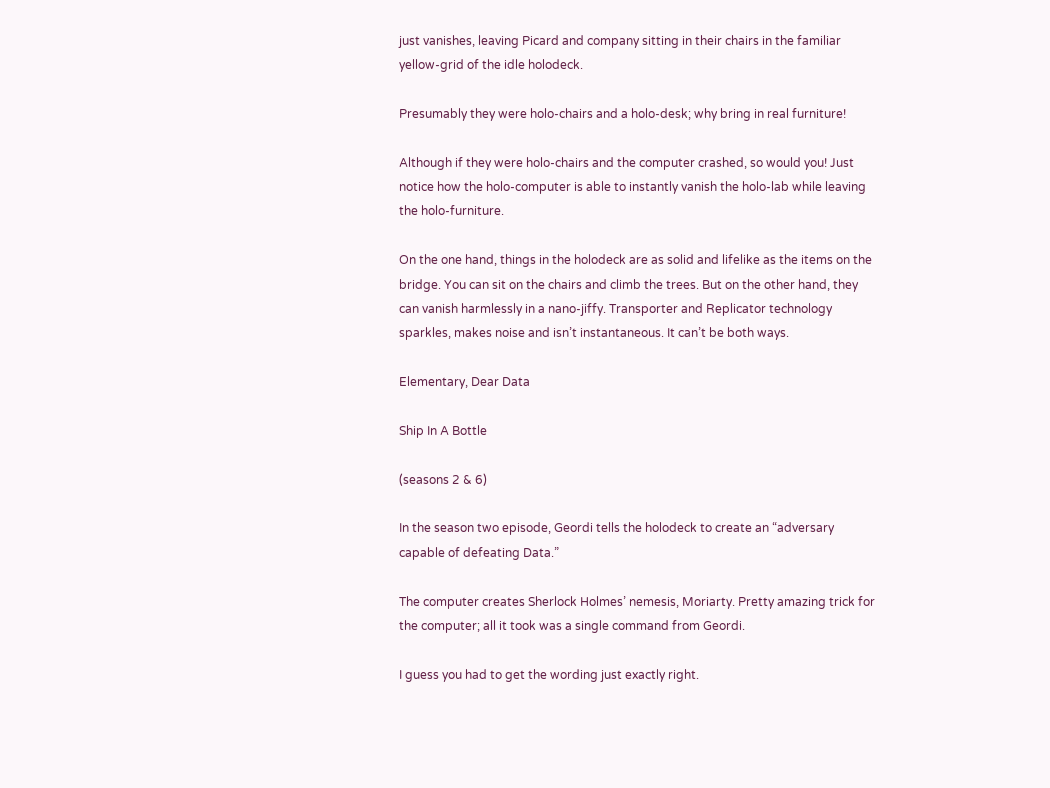just vanishes, leaving Picard and company sitting in their chairs in the familiar yellow-grid of the idle holodeck.

Presumably they were holo-chairs and a holo-desk; why bring in real furniture!

Although if they were holo-chairs and the computer crashed, so would you! Just notice how the holo-computer is able to instantly vanish the holo-lab while leaving the holo-furniture.

On the one hand, things in the holodeck are as solid and lifelike as the items on the bridge. You can sit on the chairs and climb the trees. But on the other hand, they can vanish harmlessly in a nano-jiffy. Transporter and Replicator technology sparkles, makes noise and isn’t instantaneous. It can’t be both ways.

Elementary, Dear Data

Ship In A Bottle

(seasons 2 & 6)

In the season two episode, Geordi tells the holodeck to create an “adversary capable of defeating Data.”

The computer creates Sherlock Holmes’ nemesis, Moriarty. Pretty amazing trick for the computer; all it took was a single command from Geordi.

I guess you had to get the wording just exactly right.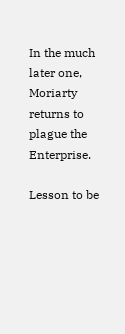In the much later one, Moriarty returns to plague the Enterprise.

Lesson to be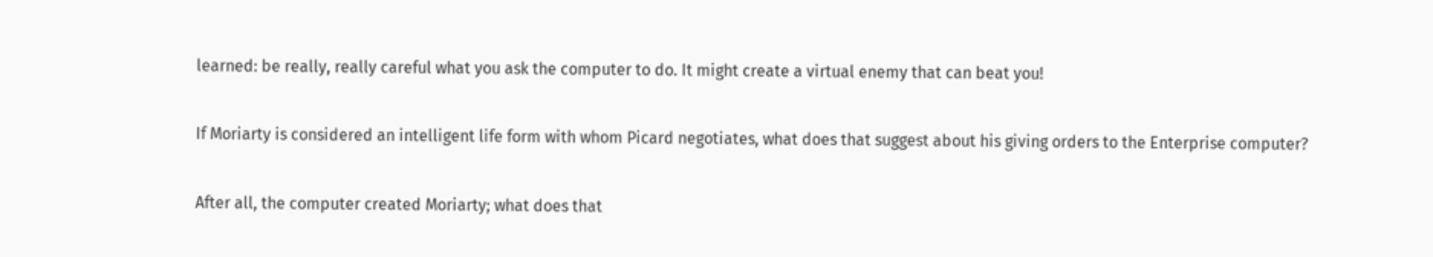learned: be really, really careful what you ask the computer to do. It might create a virtual enemy that can beat you!

If Moriarty is considered an intelligent life form with whom Picard negotiates, what does that suggest about his giving orders to the Enterprise computer?

After all, the computer created Moriarty; what does that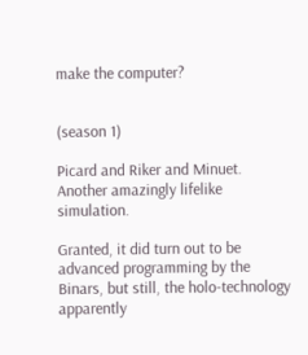make the computer?


(season 1)

Picard and Riker and Minuet. Another amazingly lifelike simulation.

Granted, it did turn out to be advanced programming by the Binars, but still, the holo-technology apparently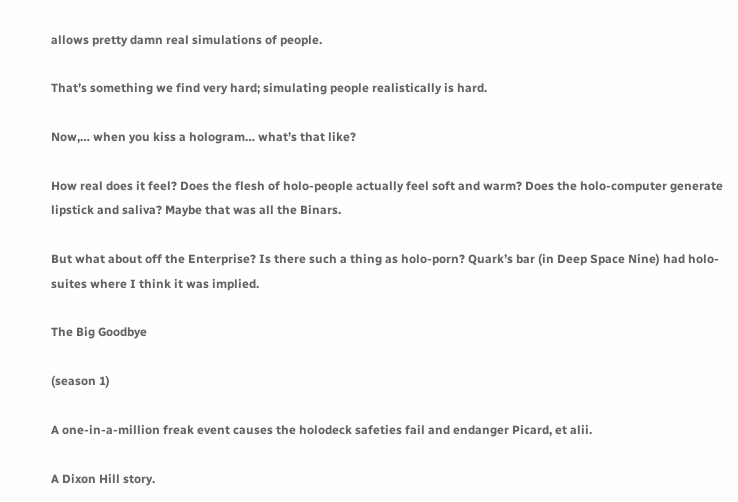allows pretty damn real simulations of people.

That’s something we find very hard; simulating people realistically is hard.

Now,… when you kiss a hologram… what’s that like?

How real does it feel? Does the flesh of holo-people actually feel soft and warm? Does the holo-computer generate lipstick and saliva? Maybe that was all the Binars.

But what about off the Enterprise? Is there such a thing as holo-porn? Quark’s bar (in Deep Space Nine) had holo-suites where I think it was implied.

The Big Goodbye

(season 1)

A one-in-a-million freak event causes the holodeck safeties fail and endanger Picard, et alii.

A Dixon Hill story.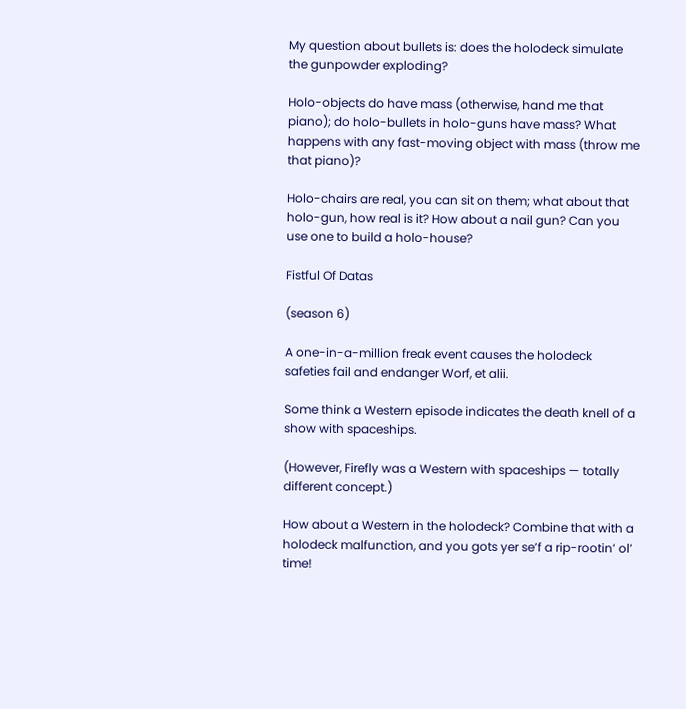My question about bullets is: does the holodeck simulate the gunpowder exploding?

Holo-objects do have mass (otherwise, hand me that piano); do holo-bullets in holo-guns have mass? What happens with any fast-moving object with mass (throw me that piano)?

Holo-chairs are real, you can sit on them; what about that holo-gun, how real is it? How about a nail gun? Can you use one to build a holo-house?

Fistful Of Datas

(season 6)

A one-in-a-million freak event causes the holodeck safeties fail and endanger Worf, et alii.

Some think a Western episode indicates the death knell of a show with spaceships.

(However, Firefly was a Western with spaceships — totally different concept.)

How about a Western in the holodeck? Combine that with a holodeck malfunction, and you gots yer se’f a rip-rootin’ ol’ time!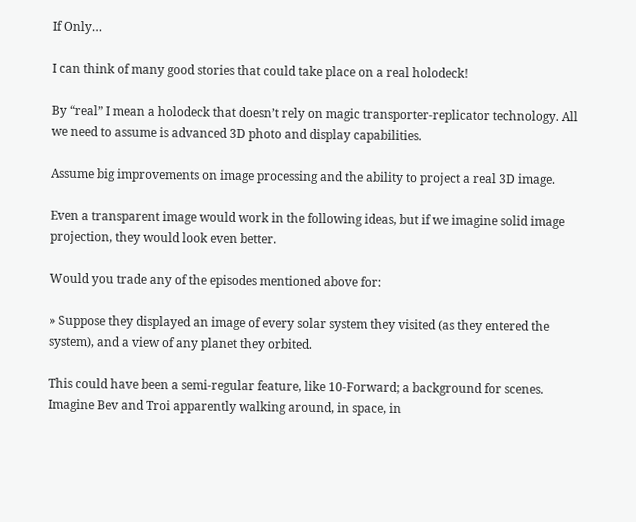If Only…

I can think of many good stories that could take place on a real holodeck!

By “real” I mean a holodeck that doesn’t rely on magic transporter-replicator technology. All we need to assume is advanced 3D photo and display capabilities.

Assume big improvements on image processing and the ability to project a real 3D image.

Even a transparent image would work in the following ideas, but if we imagine solid image projection, they would look even better.

Would you trade any of the episodes mentioned above for:

» Suppose they displayed an image of every solar system they visited (as they entered the system), and a view of any planet they orbited.

This could have been a semi-regular feature, like 10-Forward; a background for scenes. Imagine Bev and Troi apparently walking around, in space, in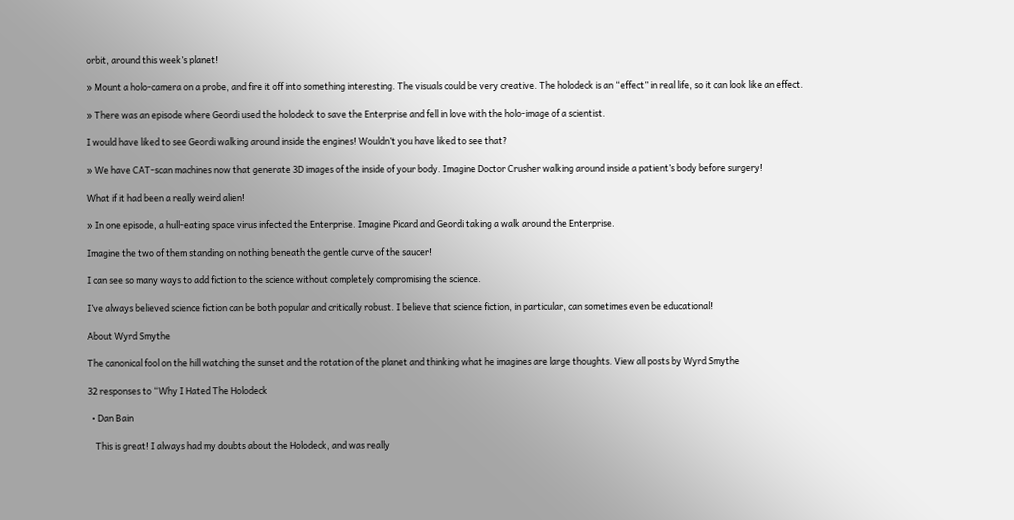orbit, around this week’s planet!

» Mount a holo-camera on a probe, and fire it off into something interesting. The visuals could be very creative. The holodeck is an “effect” in real life, so it can look like an effect.

» There was an episode where Geordi used the holodeck to save the Enterprise and fell in love with the holo-image of a scientist.

I would have liked to see Geordi walking around inside the engines! Wouldn’t you have liked to see that?

» We have CAT-scan machines now that generate 3D images of the inside of your body. Imagine Doctor Crusher walking around inside a patient’s body before surgery!

What if it had been a really weird alien!

» In one episode, a hull-eating space virus infected the Enterprise. Imagine Picard and Geordi taking a walk around the Enterprise.

Imagine the two of them standing on nothing beneath the gentle curve of the saucer!

I can see so many ways to add fiction to the science without completely compromising the science.

I’ve always believed science fiction can be both popular and critically robust. I believe that science fiction, in particular, can sometimes even be educational!

About Wyrd Smythe

The canonical fool on the hill watching the sunset and the rotation of the planet and thinking what he imagines are large thoughts. View all posts by Wyrd Smythe

32 responses to “Why I Hated The Holodeck

  • Dan Bain

    This is great! I always had my doubts about the Holodeck, and was really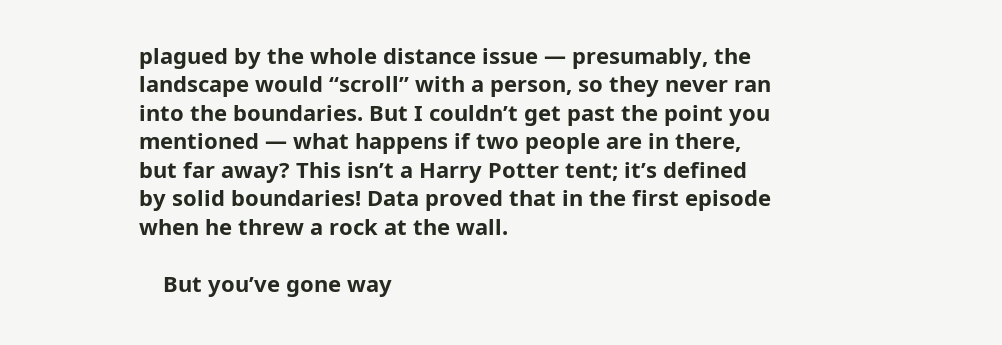plagued by the whole distance issue — presumably, the landscape would “scroll” with a person, so they never ran into the boundaries. But I couldn’t get past the point you mentioned — what happens if two people are in there, but far away? This isn’t a Harry Potter tent; it’s defined by solid boundaries! Data proved that in the first episode when he threw a rock at the wall.

    But you’ve gone way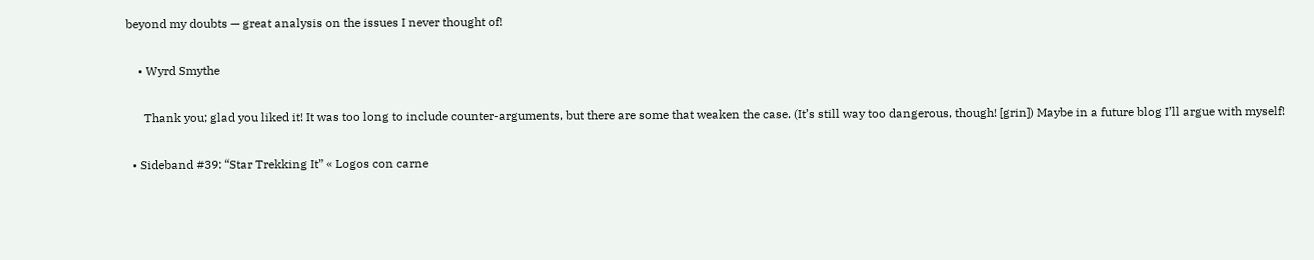beyond my doubts — great analysis on the issues I never thought of!

    • Wyrd Smythe

      Thank you; glad you liked it! It was too long to include counter-arguments, but there are some that weaken the case. (It’s still way too dangerous, though! [grin]) Maybe in a future blog I’ll argue with myself!

  • Sideband #39: “Star Trekking It” « Logos con carne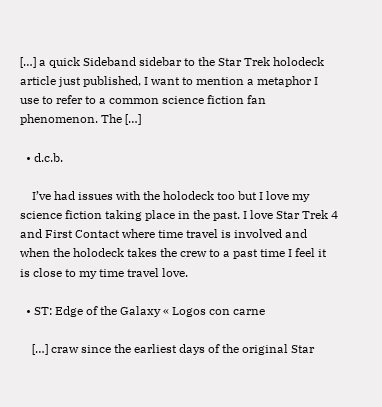[…] a quick Sideband sidebar to the Star Trek holodeck article just published, I want to mention a metaphor I use to refer to a common science fiction fan phenomenon. The […]

  • d.c.b.

    I’ve had issues with the holodeck too but I love my science fiction taking place in the past. I love Star Trek 4 and First Contact where time travel is involved and when the holodeck takes the crew to a past time I feel it is close to my time travel love.

  • ST: Edge of the Galaxy « Logos con carne

    […] craw since the earliest days of the original Star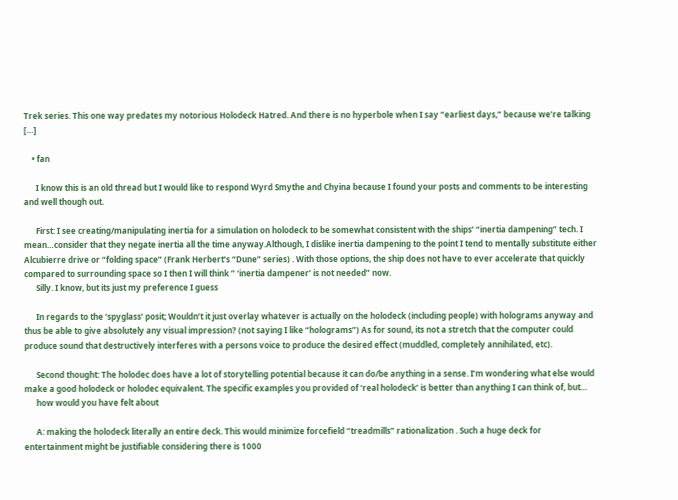Trek series. This one way predates my notorious Holodeck Hatred. And there is no hyperbole when I say “earliest days,” because we’re talking […]

    • fan

      I know this is an old thread but I would like to respond Wyrd Smythe and Chyina because I found your posts and comments to be interesting and well though out.

      First: I see creating/manipulating inertia for a simulation on holodeck to be somewhat consistent with the ships’ “inertia dampening” tech. I mean…consider that they negate inertia all the time anyway.Although, I dislike inertia dampening to the point I tend to mentally substitute either Alcubierre drive or “folding space” (Frank Herbert’s “Dune” series) . With those options, the ship does not have to ever accelerate that quickly compared to surrounding space so I then I will think ” ‘inertia dampener’ is not needed” now.
      Silly. I know, but its just my preference I guess

      In regards to the ‘spyglass’ posit; Wouldn’t it just overlay whatever is actually on the holodeck (including people) with holograms anyway and thus be able to give absolutely any visual impression? (not saying I like “holograms”) As for sound, its not a stretch that the computer could produce sound that destructively interferes with a persons voice to produce the desired effect (muddled, completely annihilated, etc).

      Second thought: The holodec does have a lot of storytelling potential because it can do/be anything in a sense. I’m wondering what else would make a good holodeck or holodec equivalent. The specific examples you provided of ‘real holodeck’ is better than anything I can think of, but…
      how would you have felt about

      A: making the holodeck literally an entire deck. This would minimize forcefield “treadmills” rationalization . Such a huge deck for entertainment might be justifiable considering there is 1000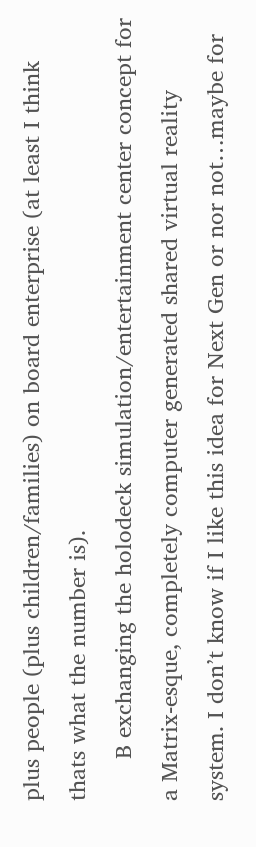plus people (plus children/families) on board enterprise (at least I think thats what the number is).
      B exchanging the holodeck simulation/entertainment center concept for a Matrix-esque, completely computer generated shared virtual reality system. I don’t know if I like this idea for Next Gen or nor not…maybe for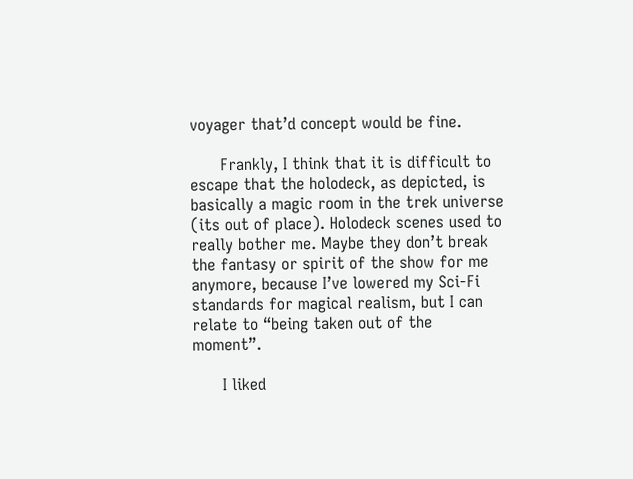voyager that’d concept would be fine.

      Frankly, I think that it is difficult to escape that the holodeck, as depicted, is basically a magic room in the trek universe (its out of place). Holodeck scenes used to really bother me. Maybe they don’t break the fantasy or spirit of the show for me anymore, because I’ve lowered my Sci-Fi standards for magical realism, but I can relate to “being taken out of the moment”.

      I liked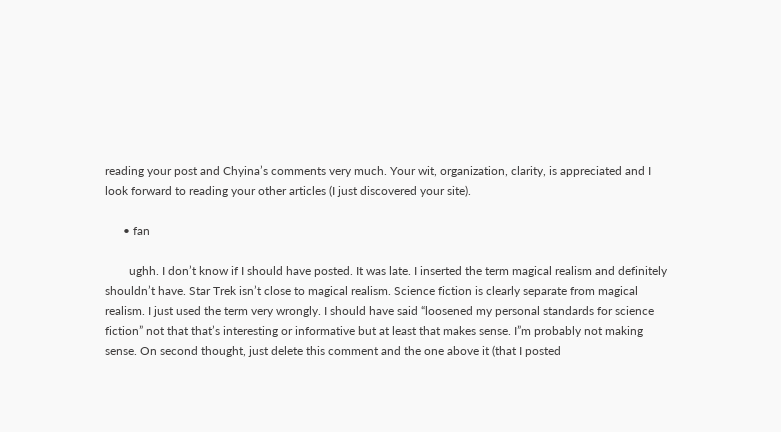reading your post and Chyina’s comments very much. Your wit, organization, clarity, is appreciated and I look forward to reading your other articles (I just discovered your site).

      • fan

        ughh. I don’t know if I should have posted. It was late. I inserted the term magical realism and definitely shouldn’t have. Star Trek isn’t close to magical realism. Science fiction is clearly separate from magical realism. I just used the term very wrongly. I should have said “loosened my personal standards for science fiction” not that that’s interesting or informative but at least that makes sense. I”m probably not making sense. On second thought, just delete this comment and the one above it (that I posted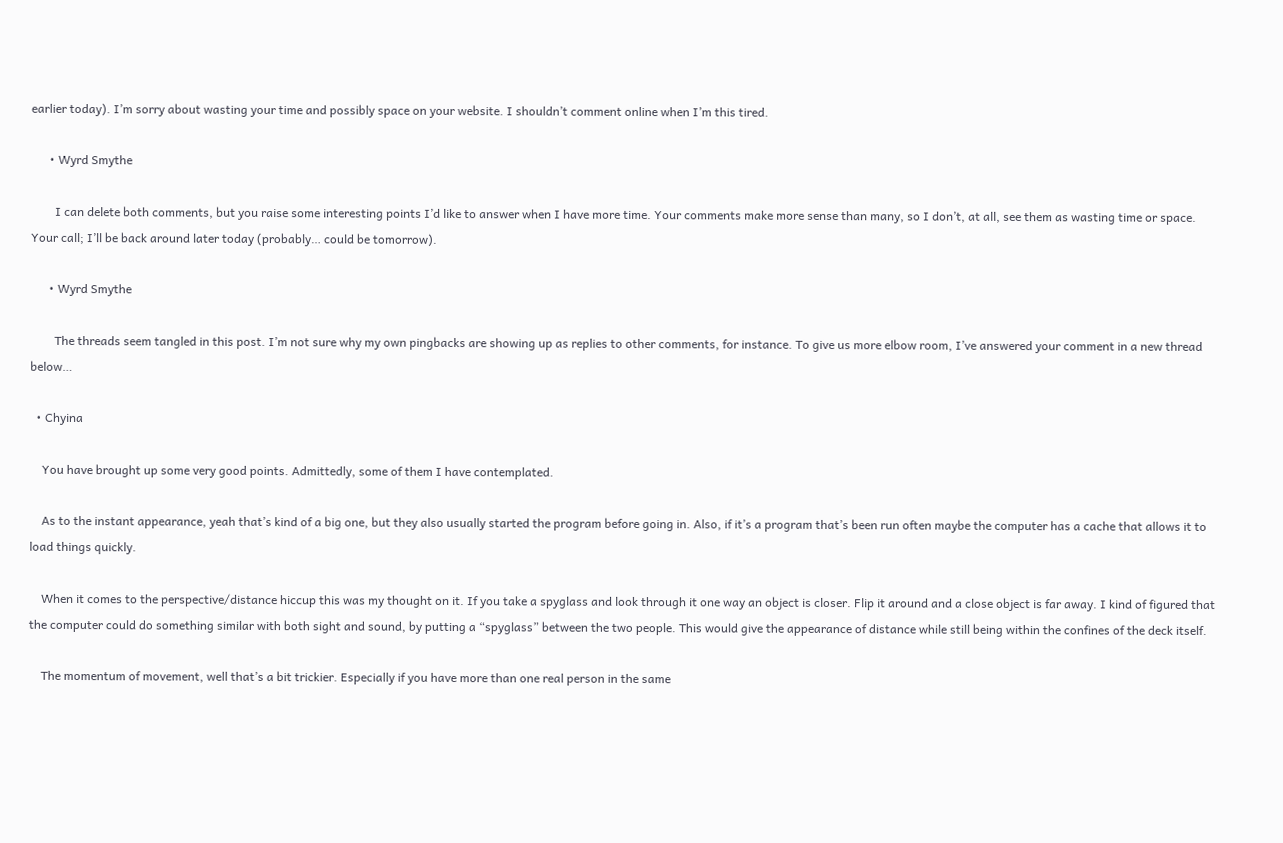earlier today). I’m sorry about wasting your time and possibly space on your website. I shouldn’t comment online when I’m this tired.

      • Wyrd Smythe

        I can delete both comments, but you raise some interesting points I’d like to answer when I have more time. Your comments make more sense than many, so I don’t, at all, see them as wasting time or space. Your call; I’ll be back around later today (probably… could be tomorrow).

      • Wyrd Smythe

        The threads seem tangled in this post. I’m not sure why my own pingbacks are showing up as replies to other comments, for instance. To give us more elbow room, I’ve answered your comment in a new thread below…

  • Chyina

    You have brought up some very good points. Admittedly, some of them I have contemplated.

    As to the instant appearance, yeah that’s kind of a big one, but they also usually started the program before going in. Also, if it’s a program that’s been run often maybe the computer has a cache that allows it to load things quickly.

    When it comes to the perspective/distance hiccup this was my thought on it. If you take a spyglass and look through it one way an object is closer. Flip it around and a close object is far away. I kind of figured that the computer could do something similar with both sight and sound, by putting a “spyglass” between the two people. This would give the appearance of distance while still being within the confines of the deck itself.

    The momentum of movement, well that’s a bit trickier. Especially if you have more than one real person in the same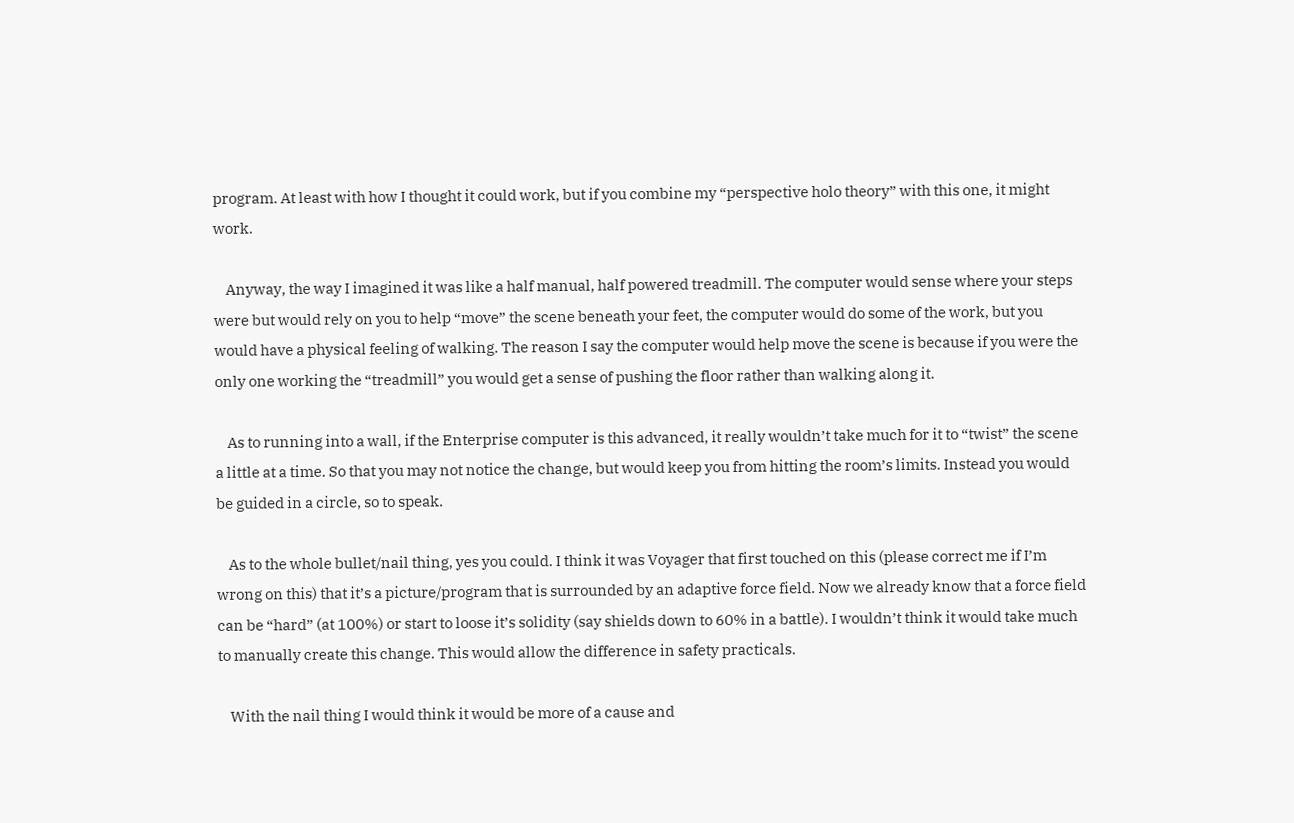program. At least with how I thought it could work, but if you combine my “perspective holo theory” with this one, it might work.

    Anyway, the way I imagined it was like a half manual, half powered treadmill. The computer would sense where your steps were but would rely on you to help “move” the scene beneath your feet, the computer would do some of the work, but you would have a physical feeling of walking. The reason I say the computer would help move the scene is because if you were the only one working the “treadmill” you would get a sense of pushing the floor rather than walking along it.

    As to running into a wall, if the Enterprise computer is this advanced, it really wouldn’t take much for it to “twist” the scene a little at a time. So that you may not notice the change, but would keep you from hitting the room’s limits. Instead you would be guided in a circle, so to speak.

    As to the whole bullet/nail thing, yes you could. I think it was Voyager that first touched on this (please correct me if I’m wrong on this) that it’s a picture/program that is surrounded by an adaptive force field. Now we already know that a force field can be “hard” (at 100%) or start to loose it’s solidity (say shields down to 60% in a battle). I wouldn’t think it would take much to manually create this change. This would allow the difference in safety practicals.

    With the nail thing I would think it would be more of a cause and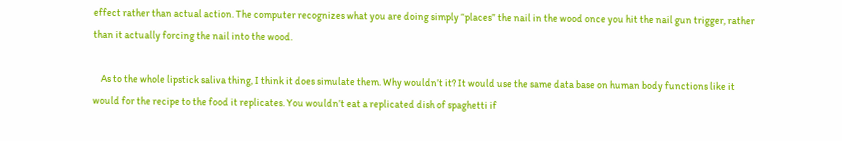effect rather than actual action. The computer recognizes what you are doing simply “places” the nail in the wood once you hit the nail gun trigger, rather than it actually forcing the nail into the wood.

    As to the whole lipstick saliva thing, I think it does simulate them. Why wouldn’t it? It would use the same data base on human body functions like it would for the recipe to the food it replicates. You wouldn’t eat a replicated dish of spaghetti if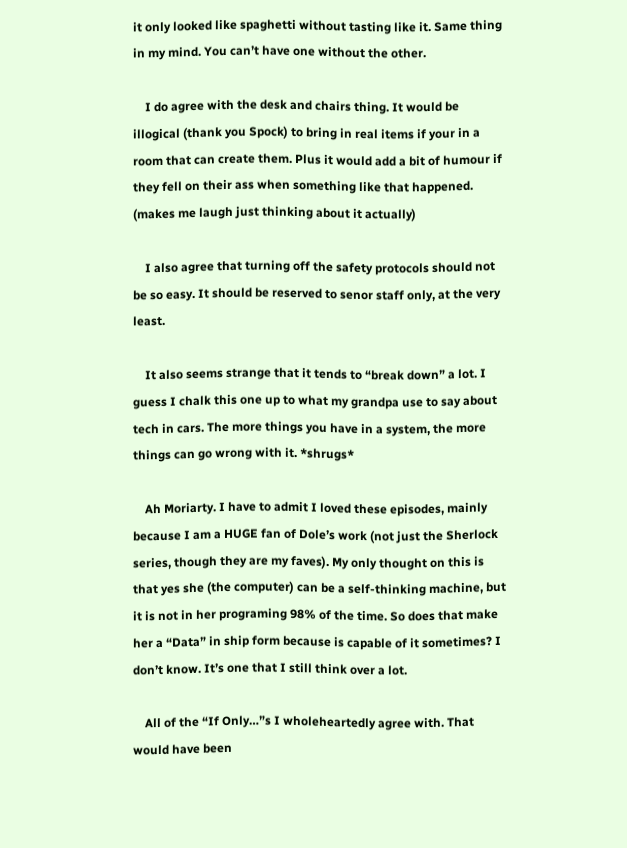it only looked like spaghetti without tasting like it. Same thing in my mind. You can’t have one without the other.

    I do agree with the desk and chairs thing. It would be illogical (thank you Spock) to bring in real items if your in a room that can create them. Plus it would add a bit of humour if they fell on their ass when something like that happened. (makes me laugh just thinking about it actually)

    I also agree that turning off the safety protocols should not be so easy. It should be reserved to senor staff only, at the very least.

    It also seems strange that it tends to “break down” a lot. I guess I chalk this one up to what my grandpa use to say about tech in cars. The more things you have in a system, the more things can go wrong with it. *shrugs*

    Ah Moriarty. I have to admit I loved these episodes, mainly because I am a HUGE fan of Dole’s work (not just the Sherlock series, though they are my faves). My only thought on this is that yes she (the computer) can be a self-thinking machine, but it is not in her programing 98% of the time. So does that make her a “Data” in ship form because is capable of it sometimes? I don’t know. It’s one that I still think over a lot.

    All of the “If Only…”s I wholeheartedly agree with. That would have been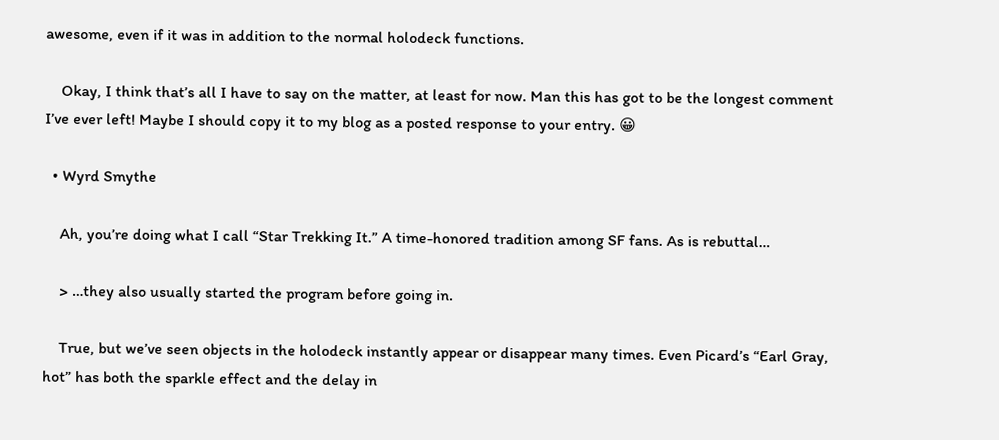awesome, even if it was in addition to the normal holodeck functions.

    Okay, I think that’s all I have to say on the matter, at least for now. Man this has got to be the longest comment I’ve ever left! Maybe I should copy it to my blog as a posted response to your entry. 😀

  • Wyrd Smythe

    Ah, you’re doing what I call “Star Trekking It.” A time-honored tradition among SF fans. As is rebuttal…

    > …they also usually started the program before going in.

    True, but we’ve seen objects in the holodeck instantly appear or disappear many times. Even Picard’s “Earl Gray, hot” has both the sparkle effect and the delay in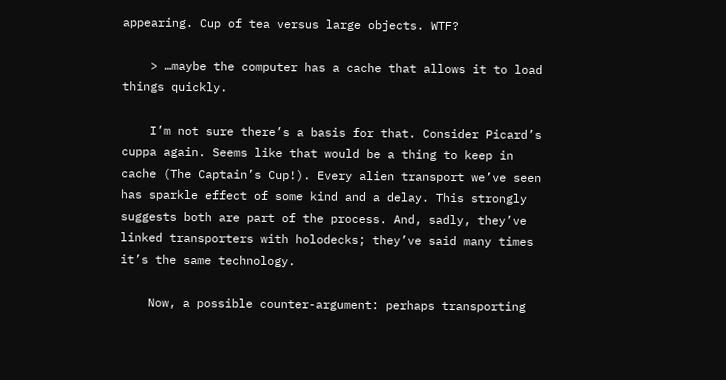appearing. Cup of tea versus large objects. WTF?

    > …maybe the computer has a cache that allows it to load things quickly.

    I’m not sure there’s a basis for that. Consider Picard’s cuppa again. Seems like that would be a thing to keep in cache (The Captain’s Cup!). Every alien transport we’ve seen has sparkle effect of some kind and a delay. This strongly suggests both are part of the process. And, sadly, they’ve linked transporters with holodecks; they’ve said many times it’s the same technology.

    Now, a possible counter-argument: perhaps transporting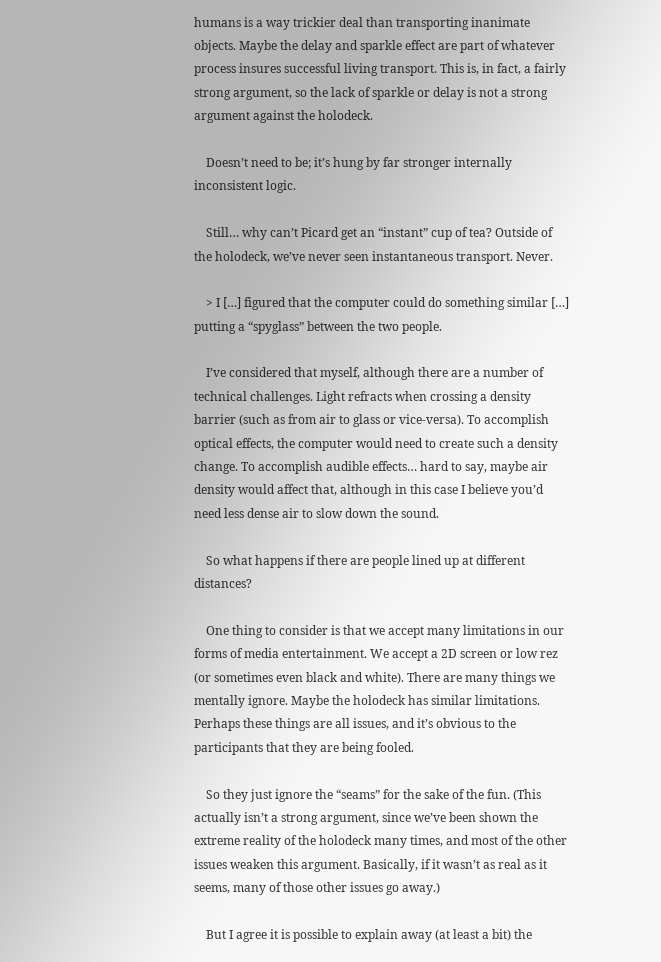humans is a way trickier deal than transporting inanimate objects. Maybe the delay and sparkle effect are part of whatever process insures successful living transport. This is, in fact, a fairly strong argument, so the lack of sparkle or delay is not a strong argument against the holodeck.

    Doesn’t need to be; it’s hung by far stronger internally inconsistent logic.

    Still… why can’t Picard get an “instant” cup of tea? Outside of the holodeck, we’ve never seen instantaneous transport. Never.

    > I […] figured that the computer could do something similar […] putting a “spyglass” between the two people.

    I’ve considered that myself, although there are a number of technical challenges. Light refracts when crossing a density barrier (such as from air to glass or vice-versa). To accomplish optical effects, the computer would need to create such a density change. To accomplish audible effects… hard to say, maybe air density would affect that, although in this case I believe you’d need less dense air to slow down the sound.

    So what happens if there are people lined up at different distances?

    One thing to consider is that we accept many limitations in our forms of media entertainment. We accept a 2D screen or low rez (or sometimes even black and white). There are many things we mentally ignore. Maybe the holodeck has similar limitations. Perhaps these things are all issues, and it’s obvious to the participants that they are being fooled.

    So they just ignore the “seams” for the sake of the fun. (This actually isn’t a strong argument, since we’ve been shown the extreme reality of the holodeck many times, and most of the other issues weaken this argument. Basically, if it wasn’t as real as it seems, many of those other issues go away.)

    But I agree it is possible to explain away (at least a bit) the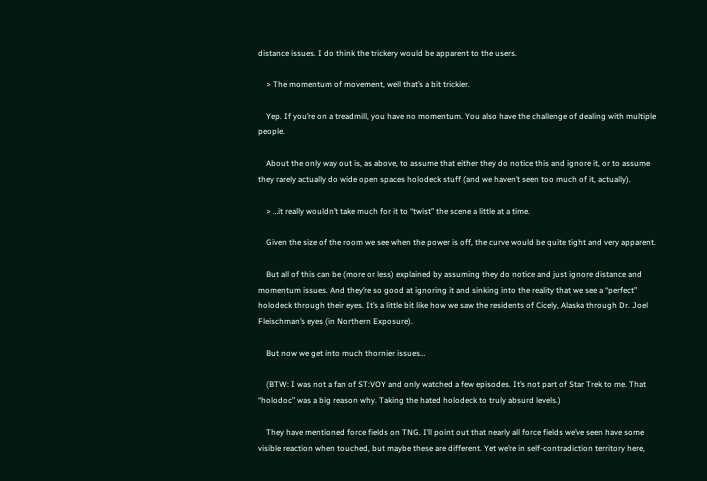distance issues. I do think the trickery would be apparent to the users.

    > The momentum of movement, well that’s a bit trickier.

    Yep. If you’re on a treadmill, you have no momentum. You also have the challenge of dealing with multiple people.

    About the only way out is, as above, to assume that either they do notice this and ignore it, or to assume they rarely actually do wide open spaces holodeck stuff (and we haven’t seen too much of it, actually).

    > …it really wouldn’t take much for it to “twist” the scene a little at a time.

    Given the size of the room we see when the power is off, the curve would be quite tight and very apparent.

    But all of this can be (more or less) explained by assuming they do notice and just ignore distance and momentum issues. And they’re so good at ignoring it and sinking into the reality that we see a “perfect” holodeck through their eyes. It’s a little bit like how we saw the residents of Cicely, Alaska through Dr. Joel Fleischman’s eyes (in Northern Exposure).

    But now we get into much thornier issues…

    (BTW: I was not a fan of ST:VOY and only watched a few episodes. It’s not part of Star Trek to me. That “holodoc” was a big reason why. Taking the hated holodeck to truly absurd levels.)

    They have mentioned force fields on TNG. I’ll point out that nearly all force fields we’ve seen have some visible reaction when touched, but maybe these are different. Yet we’re in self-contradiction territory here,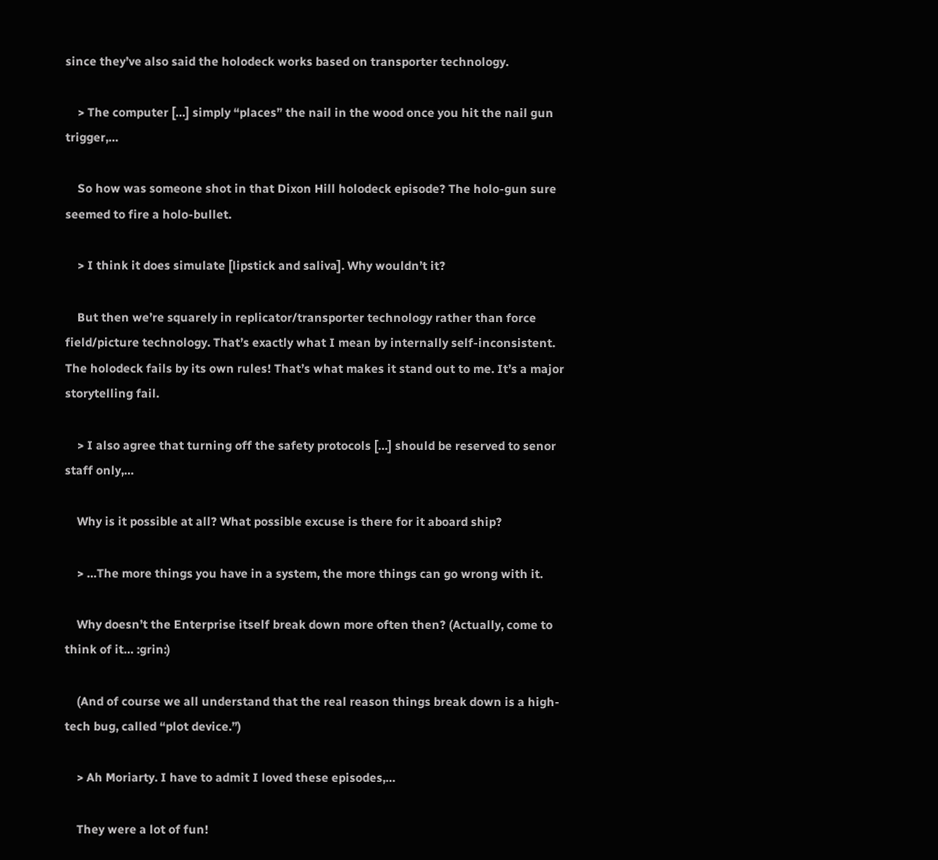since they’ve also said the holodeck works based on transporter technology.

    > The computer […] simply “places” the nail in the wood once you hit the nail gun trigger,…

    So how was someone shot in that Dixon Hill holodeck episode? The holo-gun sure seemed to fire a holo-bullet.

    > I think it does simulate [lipstick and saliva]. Why wouldn’t it?

    But then we’re squarely in replicator/transporter technology rather than force field/picture technology. That’s exactly what I mean by internally self-inconsistent. The holodeck fails by its own rules! That’s what makes it stand out to me. It’s a major storytelling fail.

    > I also agree that turning off the safety protocols […] should be reserved to senor staff only,…

    Why is it possible at all? What possible excuse is there for it aboard ship?

    > …The more things you have in a system, the more things can go wrong with it.

    Why doesn’t the Enterprise itself break down more often then? (Actually, come to think of it… :grin:)

    (And of course we all understand that the real reason things break down is a high-tech bug, called “plot device.”)

    > Ah Moriarty. I have to admit I loved these episodes,…

    They were a lot of fun!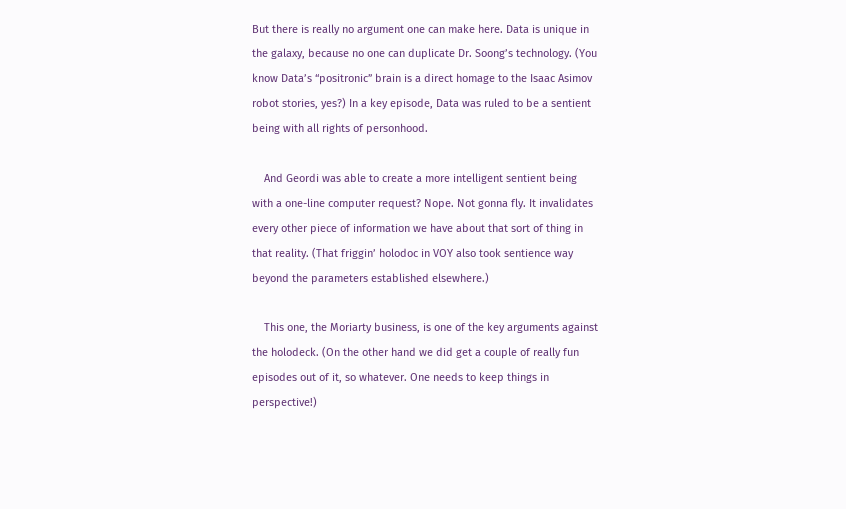But there is really no argument one can make here. Data is unique in the galaxy, because no one can duplicate Dr. Soong’s technology. (You know Data’s “positronic” brain is a direct homage to the Isaac Asimov robot stories, yes?) In a key episode, Data was ruled to be a sentient being with all rights of personhood.

    And Geordi was able to create a more intelligent sentient being with a one-line computer request? Nope. Not gonna fly. It invalidates every other piece of information we have about that sort of thing in that reality. (That friggin’ holodoc in VOY also took sentience way beyond the parameters established elsewhere.)

    This one, the Moriarty business, is one of the key arguments against the holodeck. (On the other hand we did get a couple of really fun episodes out of it, so whatever. One needs to keep things in perspective!)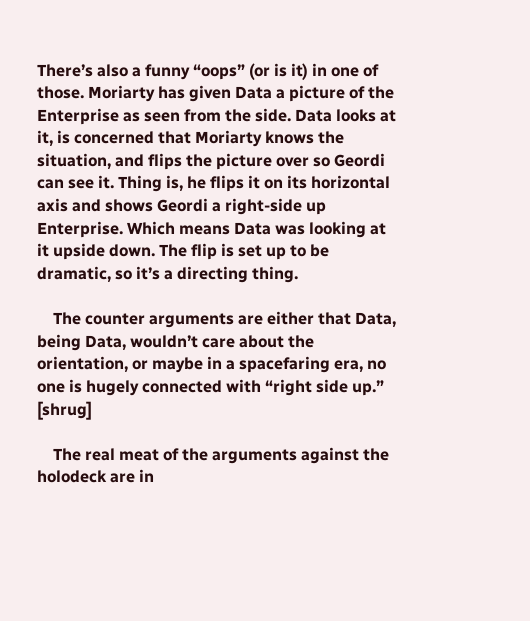There’s also a funny “oops” (or is it) in one of those. Moriarty has given Data a picture of the Enterprise as seen from the side. Data looks at it, is concerned that Moriarty knows the situation, and flips the picture over so Geordi can see it. Thing is, he flips it on its horizontal axis and shows Geordi a right-side up Enterprise. Which means Data was looking at it upside down. The flip is set up to be dramatic, so it’s a directing thing.

    The counter arguments are either that Data, being Data, wouldn’t care about the orientation, or maybe in a spacefaring era, no one is hugely connected with “right side up.” [shrug]

    The real meat of the arguments against the holodeck are in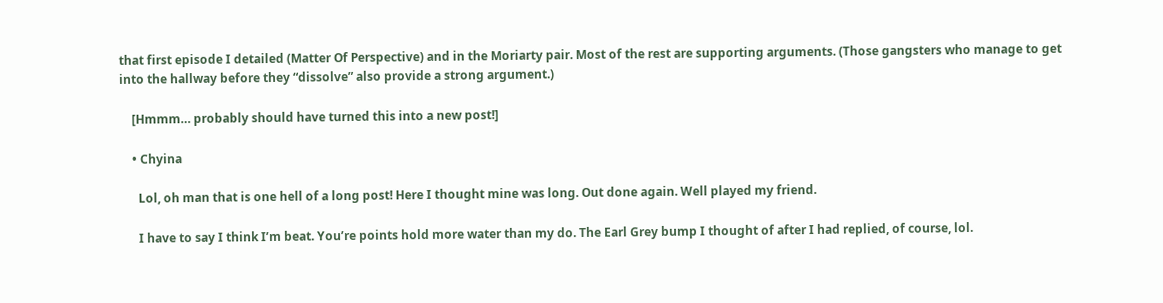that first episode I detailed (Matter Of Perspective) and in the Moriarty pair. Most of the rest are supporting arguments. (Those gangsters who manage to get into the hallway before they “dissolve” also provide a strong argument.)

    [Hmmm… probably should have turned this into a new post!]

    • Chyina

      Lol, oh man that is one hell of a long post! Here I thought mine was long. Out done again. Well played my friend.

      I have to say I think I’m beat. You’re points hold more water than my do. The Earl Grey bump I thought of after I had replied, of course, lol.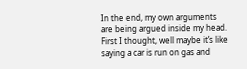In the end, my own arguments are being argued inside my head. First I thought, well maybe it’s like saying a car is run on gas and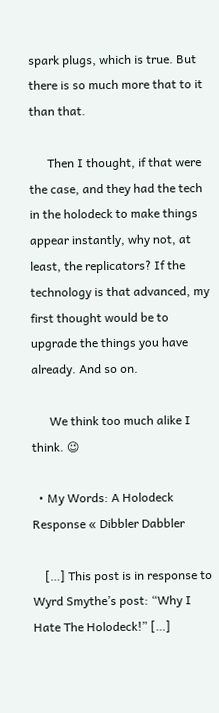spark plugs, which is true. But there is so much more that to it than that.

      Then I thought, if that were the case, and they had the tech in the holodeck to make things appear instantly, why not, at least, the replicators? If the technology is that advanced, my first thought would be to upgrade the things you have already. And so on.

      We think too much alike I think. 😉

  • My Words: A Holodeck Response « Dibbler Dabbler

    […] This post is in response to Wyrd Smythe’s post: “Why I Hate The Holodeck!” […]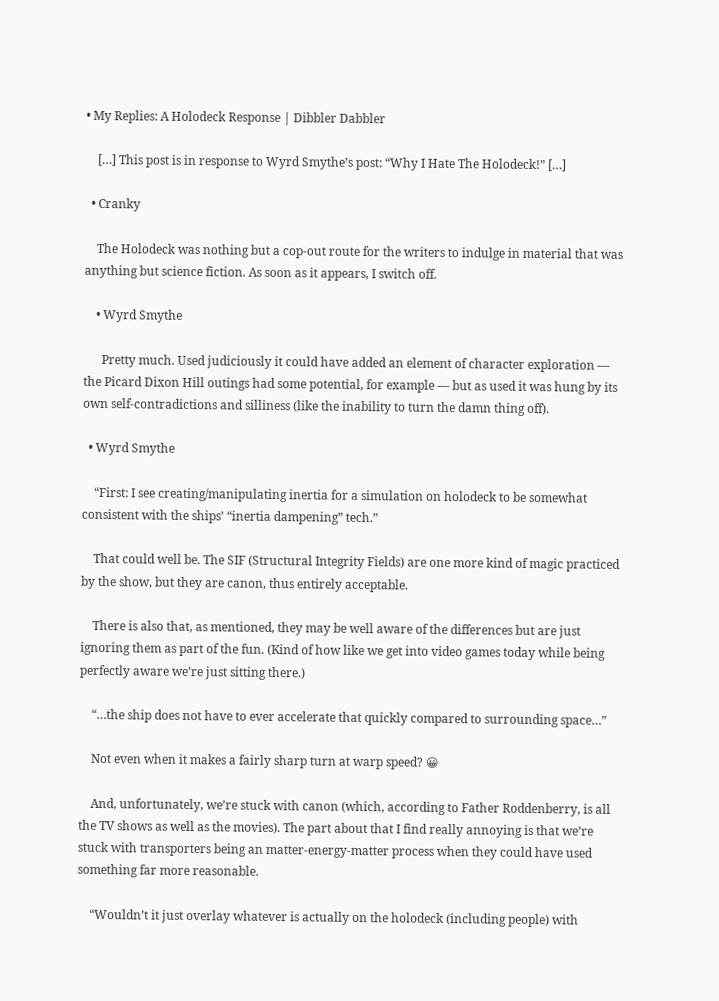• My Replies: A Holodeck Response | Dibbler Dabbler

    […] This post is in response to Wyrd Smythe’s post: “Why I Hate The Holodeck!” […]

  • Cranky

    The Holodeck was nothing but a cop-out route for the writers to indulge in material that was anything but science fiction. As soon as it appears, I switch off.

    • Wyrd Smythe

      Pretty much. Used judiciously it could have added an element of character exploration — the Picard Dixon Hill outings had some potential, for example — but as used it was hung by its own self-contradictions and silliness (like the inability to turn the damn thing off).

  • Wyrd Smythe

    “First: I see creating/manipulating inertia for a simulation on holodeck to be somewhat consistent with the ships’ “inertia dampening” tech.”

    That could well be. The SIF (Structural Integrity Fields) are one more kind of magic practiced by the show, but they are canon, thus entirely acceptable.

    There is also that, as mentioned, they may be well aware of the differences but are just ignoring them as part of the fun. (Kind of how like we get into video games today while being perfectly aware we’re just sitting there.)

    “…the ship does not have to ever accelerate that quickly compared to surrounding space…”

    Not even when it makes a fairly sharp turn at warp speed? 😀

    And, unfortunately, we’re stuck with canon (which, according to Father Roddenberry, is all the TV shows as well as the movies). The part about that I find really annoying is that we’re stuck with transporters being an matter-energy-matter process when they could have used something far more reasonable.

    “Wouldn’t it just overlay whatever is actually on the holodeck (including people) with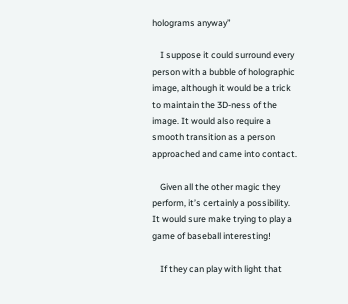holograms anyway”

    I suppose it could surround every person with a bubble of holographic image, although it would be a trick to maintain the 3D-ness of the image. It would also require a smooth transition as a person approached and came into contact.

    Given all the other magic they perform, it’s certainly a possibility. It would sure make trying to play a game of baseball interesting!

    If they can play with light that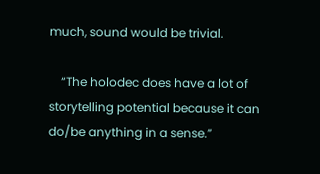much, sound would be trivial.

    “The holodec does have a lot of storytelling potential because it can do/be anything in a sense.”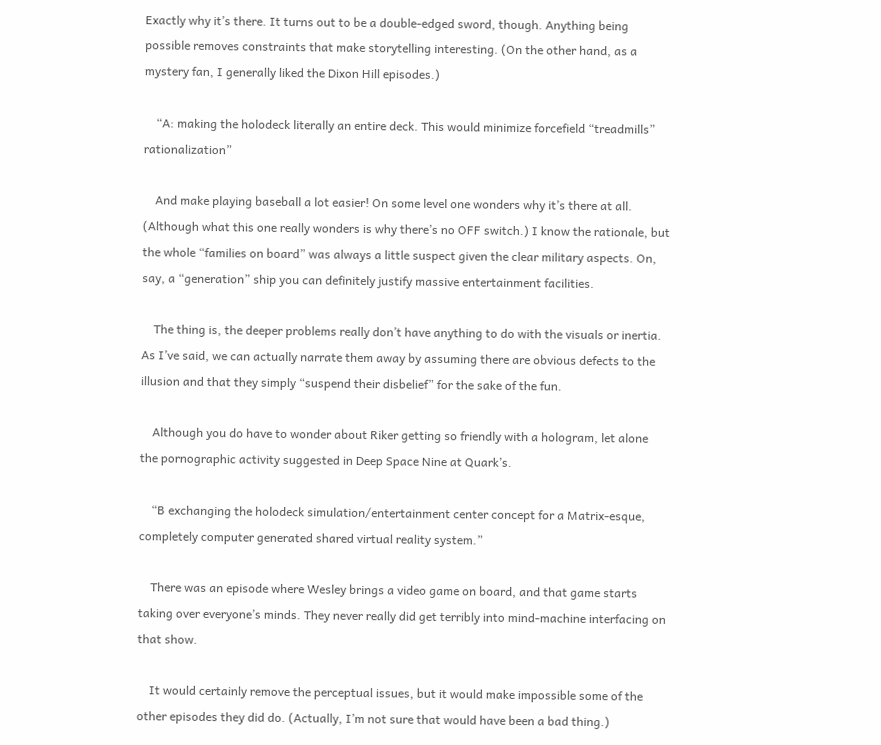Exactly why it’s there. It turns out to be a double-edged sword, though. Anything being possible removes constraints that make storytelling interesting. (On the other hand, as a mystery fan, I generally liked the Dixon Hill episodes.)

    “A: making the holodeck literally an entire deck. This would minimize forcefield “treadmills” rationalization”

    And make playing baseball a lot easier! On some level one wonders why it’s there at all. (Although what this one really wonders is why there’s no OFF switch.) I know the rationale, but the whole “families on board” was always a little suspect given the clear military aspects. On, say, a “generation” ship you can definitely justify massive entertainment facilities.

    The thing is, the deeper problems really don’t have anything to do with the visuals or inertia. As I’ve said, we can actually narrate them away by assuming there are obvious defects to the illusion and that they simply “suspend their disbelief” for the sake of the fun.

    Although you do have to wonder about Riker getting so friendly with a hologram, let alone the pornographic activity suggested in Deep Space Nine at Quark’s.

    “B exchanging the holodeck simulation/entertainment center concept for a Matrix-esque, completely computer generated shared virtual reality system.”

    There was an episode where Wesley brings a video game on board, and that game starts taking over everyone’s minds. They never really did get terribly into mind-machine interfacing on that show.

    It would certainly remove the perceptual issues, but it would make impossible some of the other episodes they did do. (Actually, I’m not sure that would have been a bad thing.)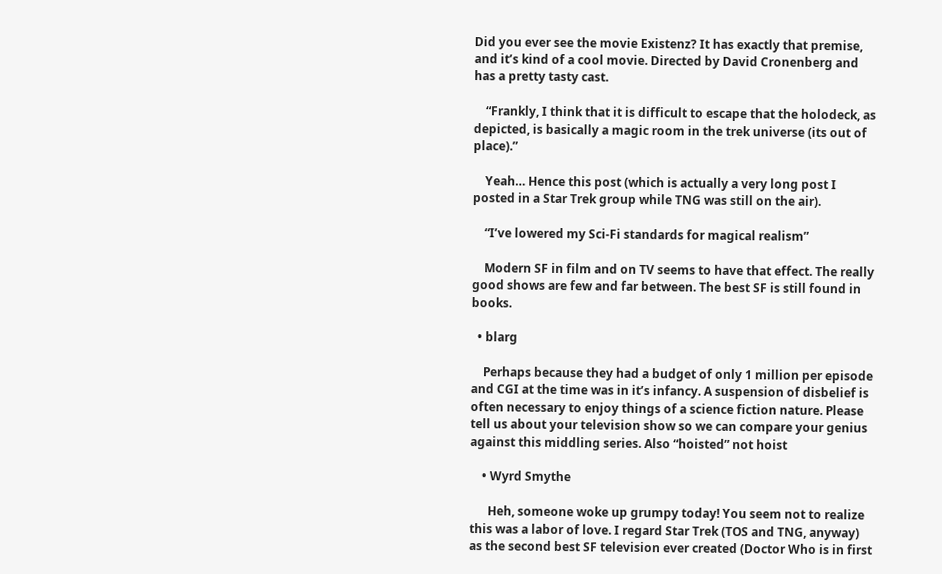Did you ever see the movie Existenz? It has exactly that premise, and it’s kind of a cool movie. Directed by David Cronenberg and has a pretty tasty cast.

    “Frankly, I think that it is difficult to escape that the holodeck, as depicted, is basically a magic room in the trek universe (its out of place).”

    Yeah… Hence this post (which is actually a very long post I posted in a Star Trek group while TNG was still on the air).

    “I’ve lowered my Sci-Fi standards for magical realism”

    Modern SF in film and on TV seems to have that effect. The really good shows are few and far between. The best SF is still found in books.

  • blarg

    Perhaps because they had a budget of only 1 million per episode and CGI at the time was in it’s infancy. A suspension of disbelief is often necessary to enjoy things of a science fiction nature. Please tell us about your television show so we can compare your genius against this middling series. Also “hoisted” not hoist

    • Wyrd Smythe

      Heh, someone woke up grumpy today! You seem not to realize this was a labor of love. I regard Star Trek (TOS and TNG, anyway) as the second best SF television ever created (Doctor Who is in first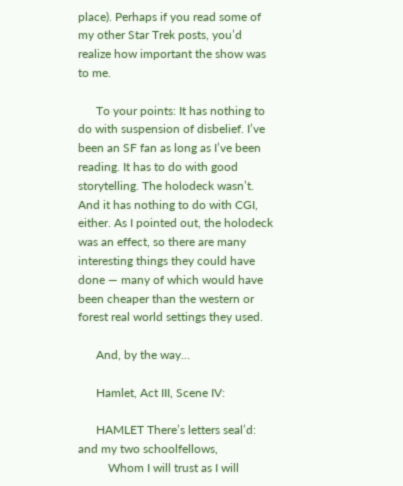place). Perhaps if you read some of my other Star Trek posts, you’d realize how important the show was to me.

      To your points: It has nothing to do with suspension of disbelief. I’ve been an SF fan as long as I’ve been reading. It has to do with good storytelling. The holodeck wasn’t. And it has nothing to do with CGI, either. As I pointed out, the holodeck was an effect, so there are many interesting things they could have done — many of which would have been cheaper than the western or forest real world settings they used.

      And, by the way…

      Hamlet, Act III, Scene IV:

      HAMLET There’s letters seal’d: and my two schoolfellows,
          Whom I will trust as I will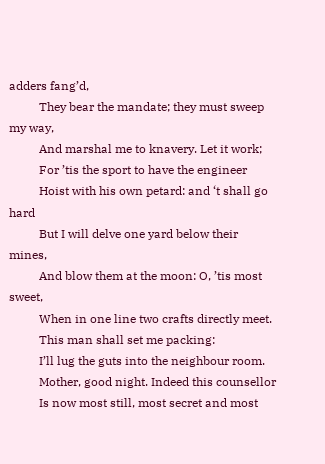adders fang’d,
          They bear the mandate; they must sweep my way,
          And marshal me to knavery. Let it work;
          For ’tis the sport to have the engineer
          Hoist with his own petard: and ‘t shall go hard
          But I will delve one yard below their mines,
          And blow them at the moon: O, ’tis most sweet,
          When in one line two crafts directly meet.
          This man shall set me packing:
          I’ll lug the guts into the neighbour room.
          Mother, good night. Indeed this counsellor
          Is now most still, most secret and most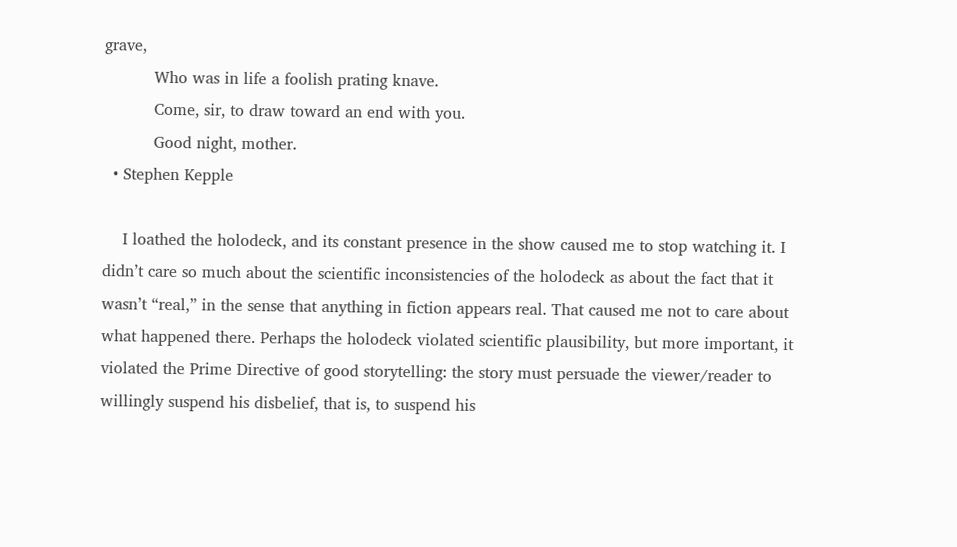grave,
          Who was in life a foolish prating knave.
          Come, sir, to draw toward an end with you.
          Good night, mother.
  • Stephen Kepple

    I loathed the holodeck, and its constant presence in the show caused me to stop watching it. I didn’t care so much about the scientific inconsistencies of the holodeck as about the fact that it wasn’t “real,” in the sense that anything in fiction appears real. That caused me not to care about what happened there. Perhaps the holodeck violated scientific plausibility, but more important, it violated the Prime Directive of good storytelling: the story must persuade the viewer/reader to willingly suspend his disbelief, that is, to suspend his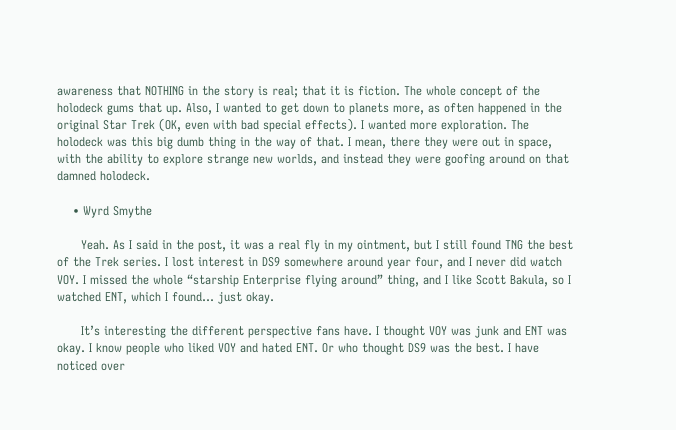awareness that NOTHING in the story is real; that it is fiction. The whole concept of the holodeck gums that up. Also, I wanted to get down to planets more, as often happened in the original Star Trek (OK, even with bad special effects). I wanted more exploration. The holodeck was this big dumb thing in the way of that. I mean, there they were out in space, with the ability to explore strange new worlds, and instead they were goofing around on that damned holodeck.

    • Wyrd Smythe

      Yeah. As I said in the post, it was a real fly in my ointment, but I still found TNG the best of the Trek series. I lost interest in DS9 somewhere around year four, and I never did watch VOY. I missed the whole “starship Enterprise flying around” thing, and I like Scott Bakula, so I watched ENT, which I found… just okay.

      It’s interesting the different perspective fans have. I thought VOY was junk and ENT was okay. I know people who liked VOY and hated ENT. Or who thought DS9 was the best. I have noticed over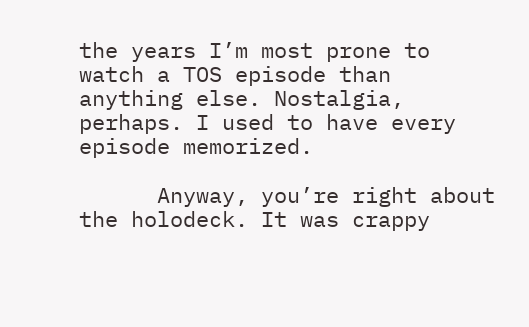the years I’m most prone to watch a TOS episode than anything else. Nostalgia, perhaps. I used to have every episode memorized.

      Anyway, you’re right about the holodeck. It was crappy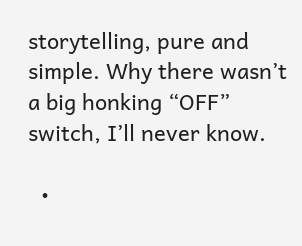storytelling, pure and simple. Why there wasn’t a big honking “OFF” switch, I’ll never know.

  •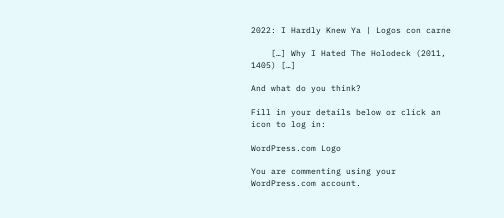2022: I Hardly Knew Ya | Logos con carne

    […] Why I Hated The Holodeck (2011, 1405) […]

And what do you think?

Fill in your details below or click an icon to log in:

WordPress.com Logo

You are commenting using your WordPress.com account.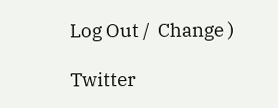Log Out /  Change )

Twitter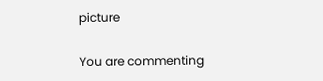picture

You are commenting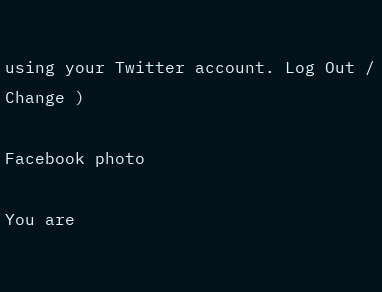using your Twitter account. Log Out /  Change )

Facebook photo

You are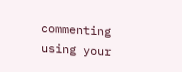commenting using your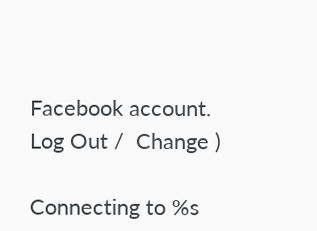Facebook account. Log Out /  Change )

Connecting to %s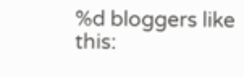%d bloggers like this: